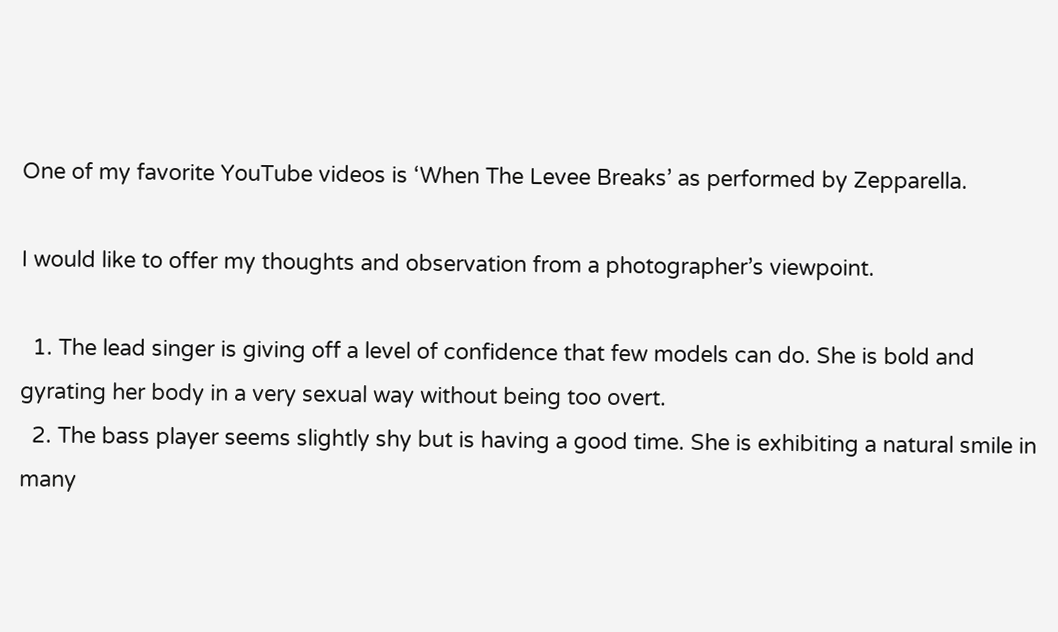One of my favorite YouTube videos is ‘When The Levee Breaks’ as performed by Zepparella.

I would like to offer my thoughts and observation from a photographer’s viewpoint.

  1. The lead singer is giving off a level of confidence that few models can do. She is bold and gyrating her body in a very sexual way without being too overt.
  2. The bass player seems slightly shy but is having a good time. She is exhibiting a natural smile in many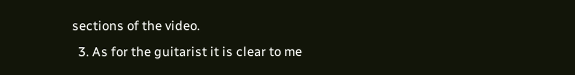sections of the video.
  3. As for the guitarist it is clear to me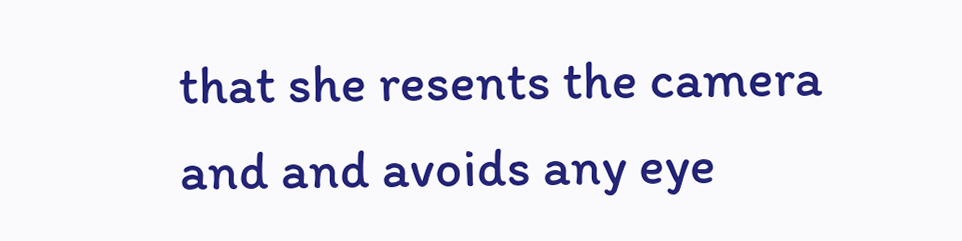that she resents the camera and and avoids any eye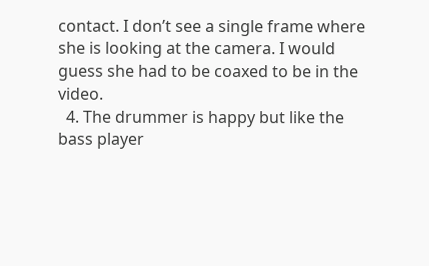contact. I don’t see a single frame where she is looking at the camera. I would guess she had to be coaxed to be in the video.
  4. The drummer is happy but like the bass player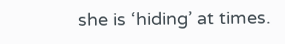she is ‘hiding’ at times.